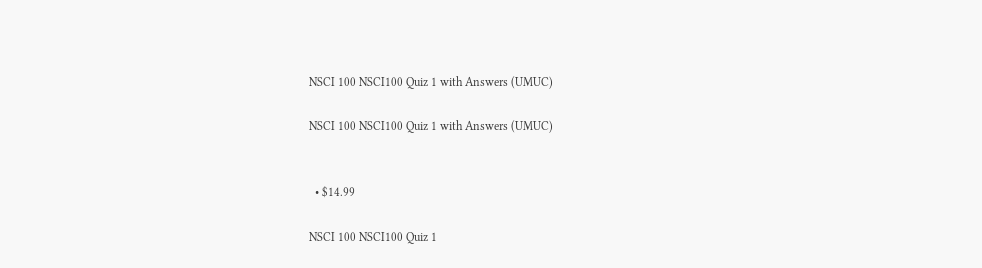NSCI 100 NSCI100 Quiz 1 with Answers (UMUC)

NSCI 100 NSCI100 Quiz 1 with Answers (UMUC)


  • $14.99

NSCI 100 NSCI100 Quiz 1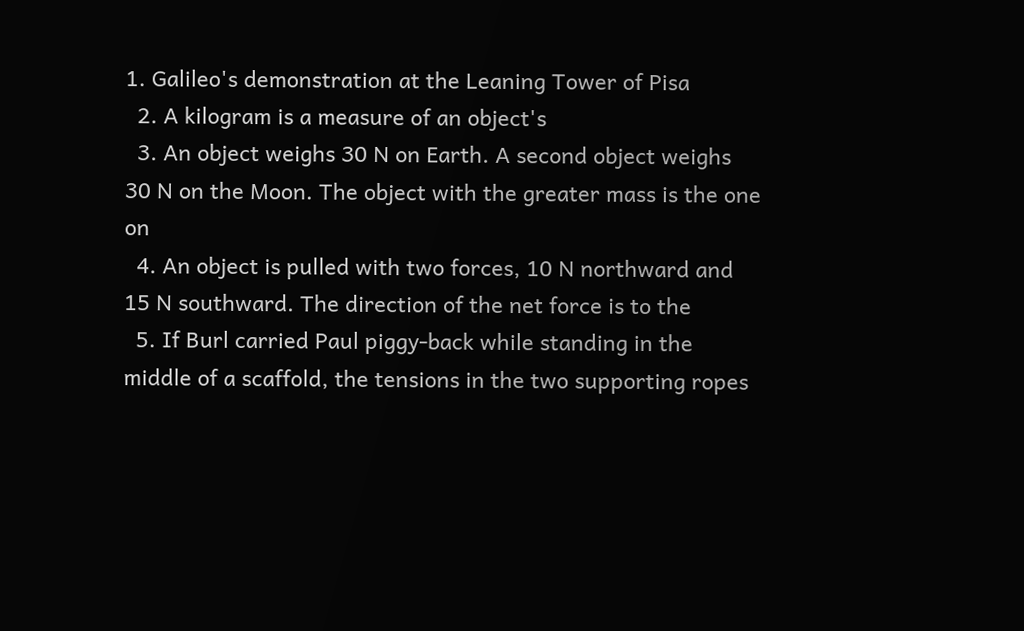1. Galileo's demonstration at the Leaning Tower of Pisa
  2. A kilogram is a measure of an object's
  3. An object weighs 30 N on Earth. A second object weighs 30 N on the Moon. The object with the greater mass is the one on
  4. An object is pulled with two forces, 10 N northward and 15 N southward. The direction of the net force is to the
  5. If Burl carried Paul piggy-back while standing in the middle of a scaffold, the tensions in the two supporting ropes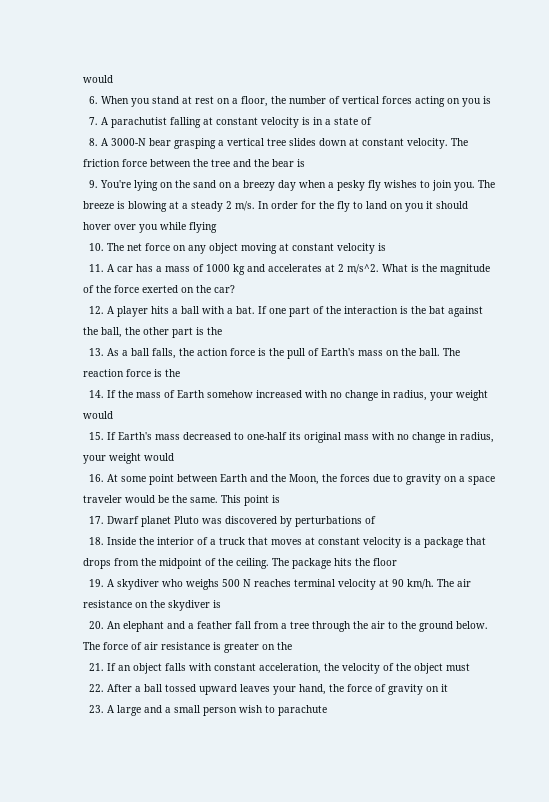would
  6. When you stand at rest on a floor, the number of vertical forces acting on you is
  7. A parachutist falling at constant velocity is in a state of
  8. A 3000-N bear grasping a vertical tree slides down at constant velocity. The friction force between the tree and the bear is
  9. You're lying on the sand on a breezy day when a pesky fly wishes to join you. The breeze is blowing at a steady 2 m/s. In order for the fly to land on you it should hover over you while flying
  10. The net force on any object moving at constant velocity is
  11. A car has a mass of 1000 kg and accelerates at 2 m/s^2. What is the magnitude of the force exerted on the car?
  12. A player hits a ball with a bat. If one part of the interaction is the bat against the ball, the other part is the
  13. As a ball falls, the action force is the pull of Earth's mass on the ball. The reaction force is the
  14. If the mass of Earth somehow increased with no change in radius, your weight would
  15. If Earth's mass decreased to one-half its original mass with no change in radius, your weight would
  16. At some point between Earth and the Moon, the forces due to gravity on a space traveler would be the same. This point is
  17. Dwarf planet Pluto was discovered by perturbations of
  18. Inside the interior of a truck that moves at constant velocity is a package that drops from the midpoint of the ceiling. The package hits the floor
  19. A skydiver who weighs 500 N reaches terminal velocity at 90 km/h. The air resistance on the skydiver is
  20. An elephant and a feather fall from a tree through the air to the ground below. The force of air resistance is greater on the
  21. If an object falls with constant acceleration, the velocity of the object must
  22. After a ball tossed upward leaves your hand, the force of gravity on it
  23. A large and a small person wish to parachute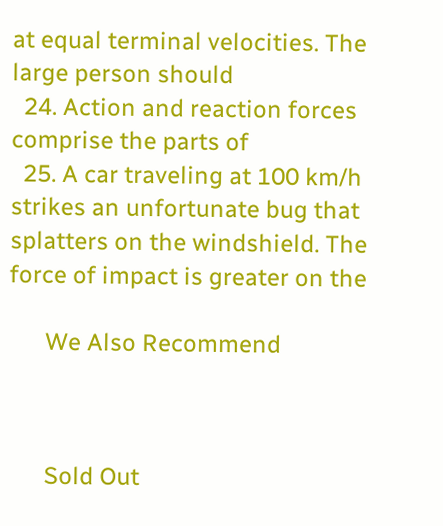at equal terminal velocities. The large person should
  24. Action and reaction forces comprise the parts of
  25. A car traveling at 100 km/h strikes an unfortunate bug that splatters on the windshield. The force of impact is greater on the

      We Also Recommend



      Sold Out